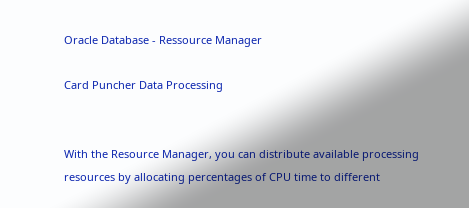Oracle Database - Ressource Manager

Card Puncher Data Processing


With the Resource Manager, you can distribute available processing resources by allocating percentages of CPU time to different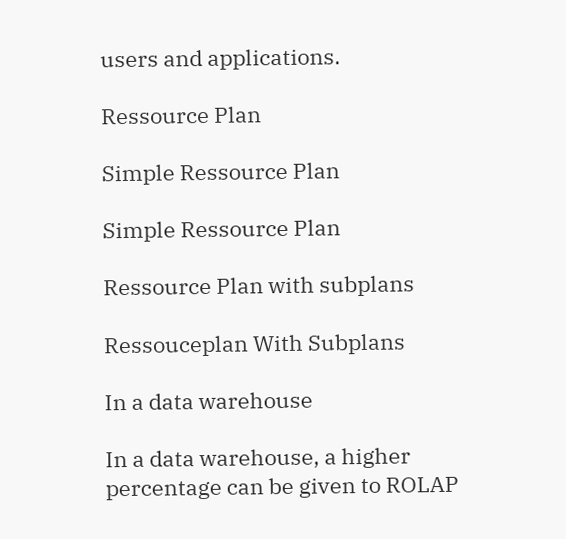users and applications.

Ressource Plan

Simple Ressource Plan

Simple Ressource Plan

Ressource Plan with subplans

Ressouceplan With Subplans

In a data warehouse

In a data warehouse, a higher percentage can be given to ROLAP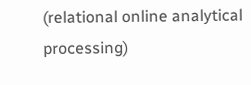(relational online analytical processing)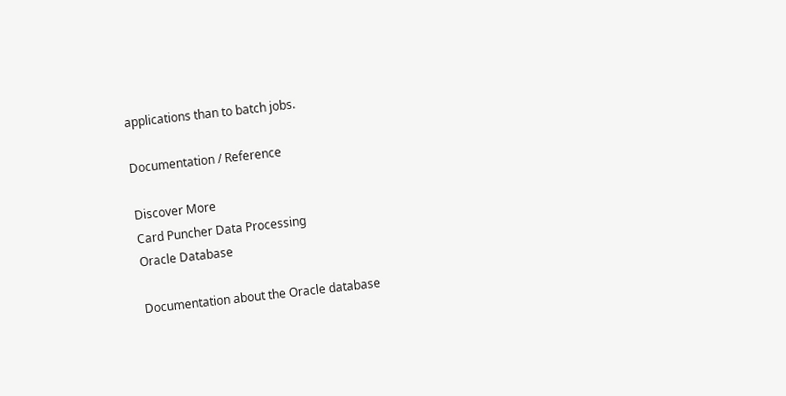applications than to batch jobs.

Documentation / Reference

Discover More
Card Puncher Data Processing
Oracle Database

Documentation about the Oracle database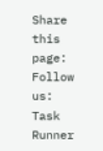Share this page:
Follow us:
Task Runner